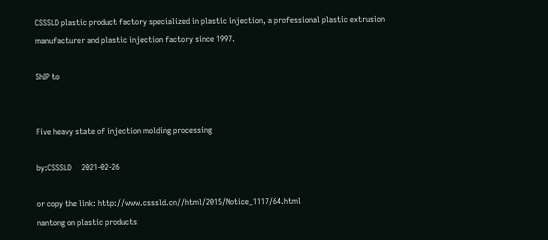CSSSLD plastic product factory specialized in plastic injection, a professional plastic extrusion manufacturer and plastic injection factory since 1997.

ShIP to


Five heavy state of injection molding processing

by:CSSSLD     2021-02-26

or copy the link: http://www.csssld.cn//html/2015/Notice_1117/64.html
nantong on plastic products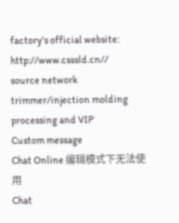factory's official website: http://www.csssld.cn//
source network trimmer/injection molding processing and VIP
Custom message
Chat Online 编辑模式下无法使用
Chat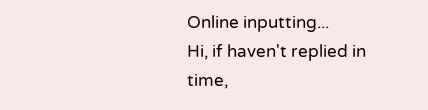Online inputting...
Hi, if haven't replied in time,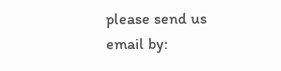please send us email by: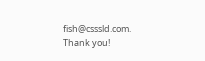fish@csssld.com. Thank you!